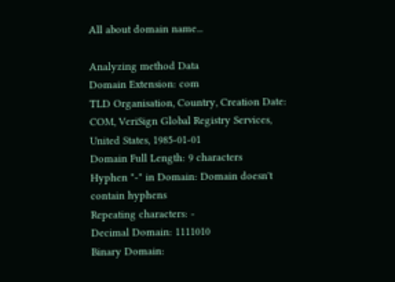All about domain name...

Analyzing method Data
Domain Extension: com
TLD Organisation, Country, Creation Date: COM, VeriSign Global Registry Services, United States, 1985-01-01
Domain Full Length: 9 characters
Hyphen "-" in Domain: Domain doesn't contain hyphens
Repeating characters: -
Decimal Domain: 1111010
Binary Domain: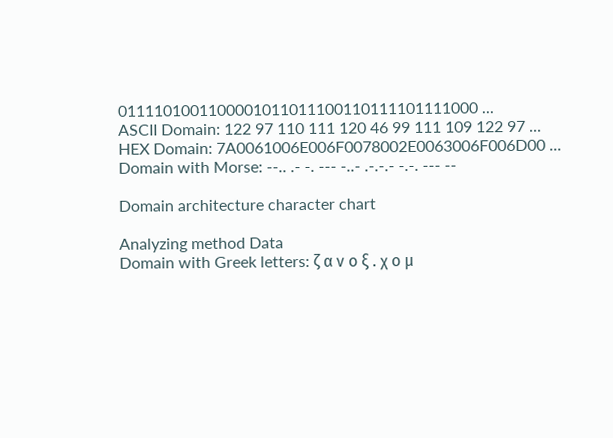0111101001100001011011100110111101111000 ...
ASCII Domain: 122 97 110 111 120 46 99 111 109 122 97 ...
HEX Domain: 7A0061006E006F0078002E0063006F006D00 ...
Domain with Morse: --.. .- -. --- -..- .-.-.- -.-. --- --

Domain architecture character chart

Analyzing method Data
Domain with Greek letters: ζ α ν ο ξ . χ ο μ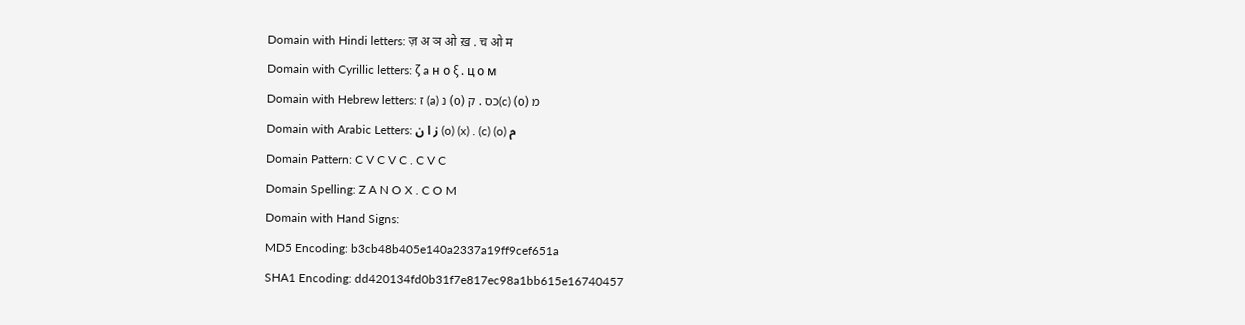Domain with Hindi letters: ज़ अ ञ ओ ख़ . च ओ म
Domain with Cyrillic letters: ζ a н о ξ . ц о м
Domain with Hebrew letters: ז (a) נ (ο) כס . ק(c) (ο) מ
Domain with Arabic Letters: ز ا ن (o) (x) . (c) (o) م
Domain Pattern: C V C V C . C V C
Domain Spelling: Z A N O X . C O M
Domain with Hand Signs:
MD5 Encoding: b3cb48b405e140a2337a19ff9cef651a
SHA1 Encoding: dd420134fd0b31f7e817ec98a1bb615e16740457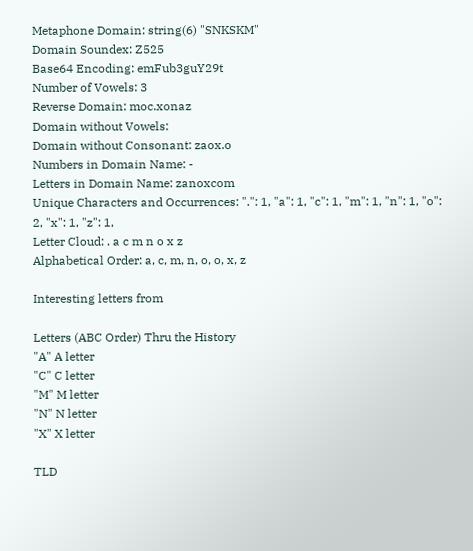Metaphone Domain: string(6) "SNKSKM"
Domain Soundex: Z525
Base64 Encoding: emFub3guY29t
Number of Vowels: 3
Reverse Domain: moc.xonaz
Domain without Vowels:
Domain without Consonant: zaox.o
Numbers in Domain Name: -
Letters in Domain Name: zanoxcom
Unique Characters and Occurrences: ".": 1, "a": 1, "c": 1, "m": 1, "n": 1, "o": 2, "x": 1, "z": 1,
Letter Cloud: . a c m n o x z
Alphabetical Order: a, c, m, n, o, o, x, z

Interesting letters from

Letters (ABC Order) Thru the History
"A" A letter
"C" C letter
"M" M letter
"N" N letter
"X" X letter

TLD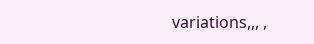variations,,, ,